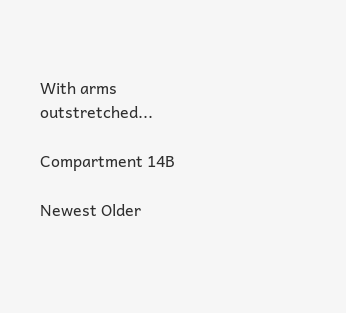With arms outstretched...

Compartment 14B

Newest Older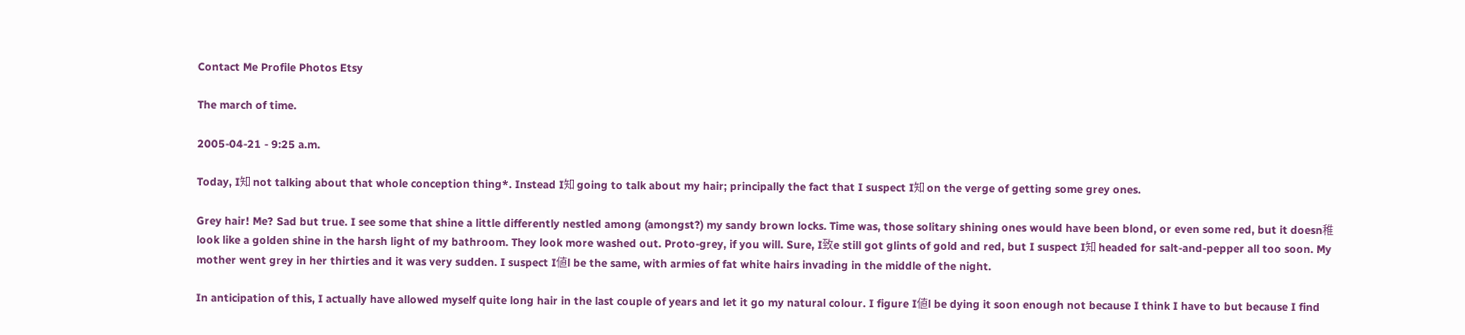Contact Me Profile Photos Etsy

The march of time.

2005-04-21 - 9:25 a.m.

Today, I知 not talking about that whole conception thing*. Instead I知 going to talk about my hair; principally the fact that I suspect I知 on the verge of getting some grey ones.

Grey hair! Me? Sad but true. I see some that shine a little differently nestled among (amongst?) my sandy brown locks. Time was, those solitary shining ones would have been blond, or even some red, but it doesn稚 look like a golden shine in the harsh light of my bathroom. They look more washed out. Proto-grey, if you will. Sure, I致e still got glints of gold and red, but I suspect I知 headed for salt-and-pepper all too soon. My mother went grey in her thirties and it was very sudden. I suspect I値l be the same, with armies of fat white hairs invading in the middle of the night.

In anticipation of this, I actually have allowed myself quite long hair in the last couple of years and let it go my natural colour. I figure I値l be dying it soon enough not because I think I have to but because I find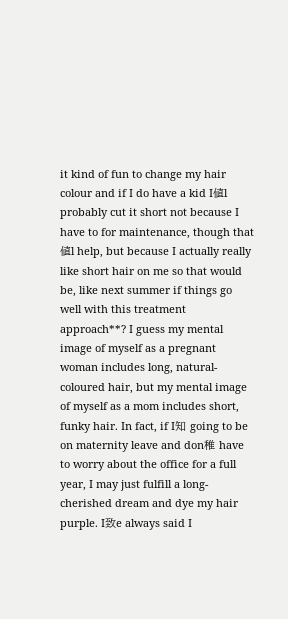it kind of fun to change my hair colour and if I do have a kid I値l probably cut it short not because I have to for maintenance, though that値l help, but because I actually really like short hair on me so that would be, like next summer if things go well with this treatment approach**? I guess my mental image of myself as a pregnant woman includes long, natural-coloured hair, but my mental image of myself as a mom includes short, funky hair. In fact, if I知 going to be on maternity leave and don稚 have to worry about the office for a full year, I may just fulfill a long-cherished dream and dye my hair purple. I致e always said I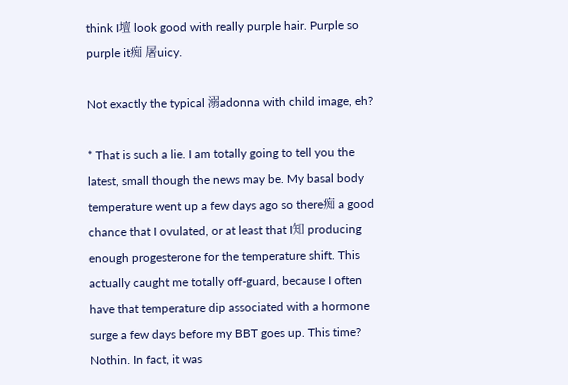think I壇 look good with really purple hair. Purple so purple it痴 屠uicy.

Not exactly the typical 溺adonna with child image, eh?

* That is such a lie. I am totally going to tell you the latest, small though the news may be. My basal body temperature went up a few days ago so there痴 a good chance that I ovulated, or at least that I知 producing enough progesterone for the temperature shift. This actually caught me totally off-guard, because I often have that temperature dip associated with a hormone surge a few days before my BBT goes up. This time? Nothin. In fact, it was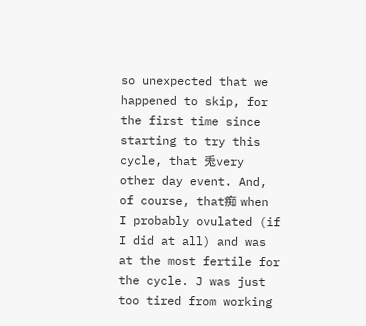so unexpected that we happened to skip, for the first time since starting to try this cycle, that 兎very other day event. And, of course, that痴 when I probably ovulated (if I did at all) and was at the most fertile for the cycle. J was just too tired from working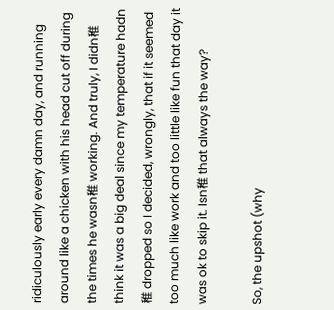ridiculously early every damn day, and running around like a chicken with his head cut off during the times he wasn稚 working. And truly, I didn稚 think it was a big deal since my temperature hadn稚 dropped so I decided, wrongly, that if it seemed too much like work and too little like fun that day it was ok to skip it. Isn稚 that always the way?

So, the upshot (why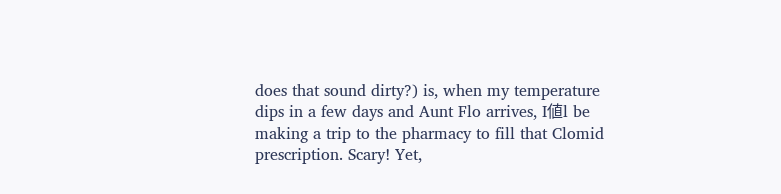does that sound dirty?) is, when my temperature dips in a few days and Aunt Flo arrives, I値l be making a trip to the pharmacy to fill that Clomid prescription. Scary! Yet,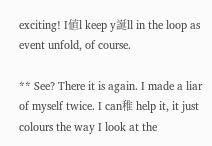exciting! I値l keep y誕ll in the loop as event unfold, of course.

** See? There it is again. I made a liar of myself twice. I can稚 help it, it just colours the way I look at the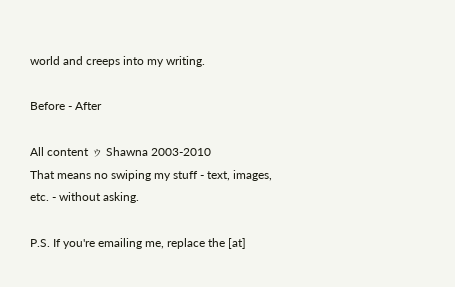world and creeps into my writing.

Before - After

All content ゥ Shawna 2003-2010
That means no swiping my stuff - text, images, etc. - without asking.

P.S. If you're emailing me, replace the [at]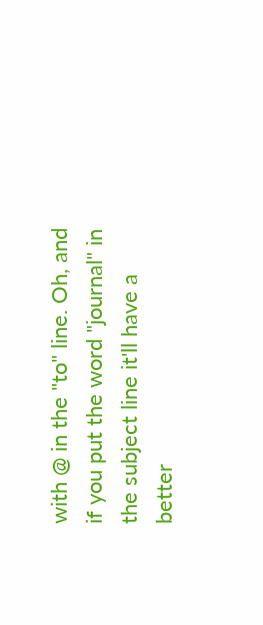with @ in the "to" line. Oh, and if you put the word "journal" in the subject line it'll have a better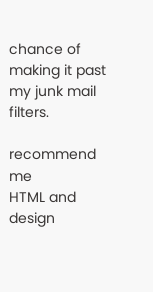chance of making it past my junk mail filters.

recommend me
HTML and design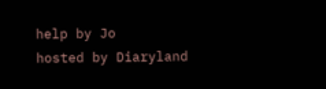help by Jo
hosted by Diaryland